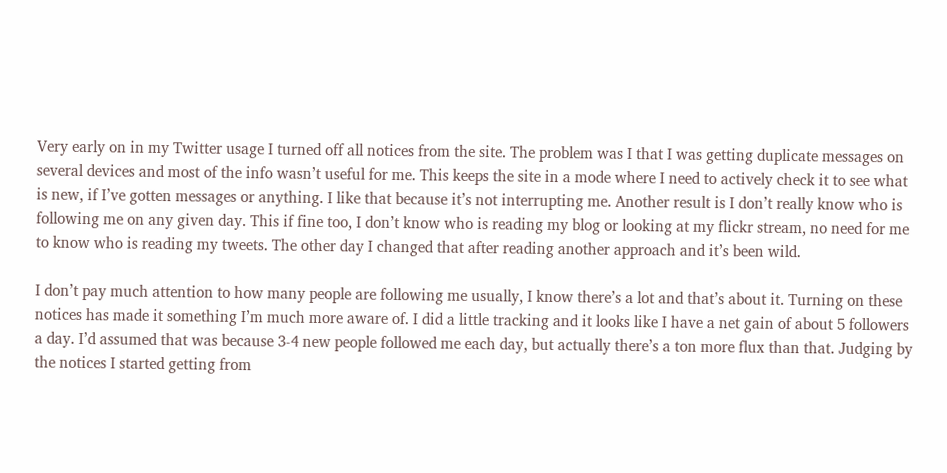Very early on in my Twitter usage I turned off all notices from the site. The problem was I that I was getting duplicate messages on several devices and most of the info wasn’t useful for me. This keeps the site in a mode where I need to actively check it to see what is new, if I’ve gotten messages or anything. I like that because it’s not interrupting me. Another result is I don’t really know who is following me on any given day. This if fine too, I don’t know who is reading my blog or looking at my flickr stream, no need for me to know who is reading my tweets. The other day I changed that after reading another approach and it’s been wild.

I don’t pay much attention to how many people are following me usually, I know there’s a lot and that’s about it. Turning on these notices has made it something I’m much more aware of. I did a little tracking and it looks like I have a net gain of about 5 followers a day. I’d assumed that was because 3-4 new people followed me each day, but actually there’s a ton more flux than that. Judging by the notices I started getting from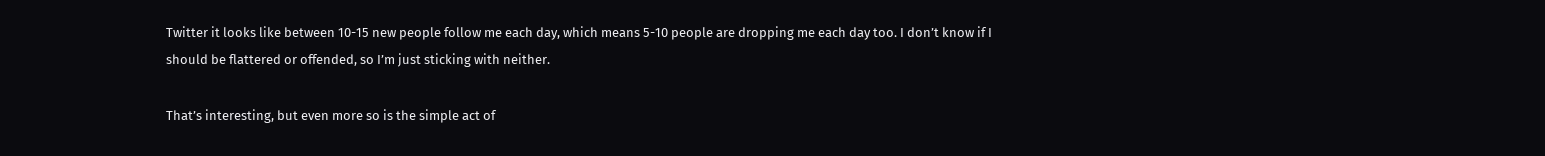Twitter it looks like between 10-15 new people follow me each day, which means 5-10 people are dropping me each day too. I don’t know if I should be flattered or offended, so I’m just sticking with neither.

That’s interesting, but even more so is the simple act of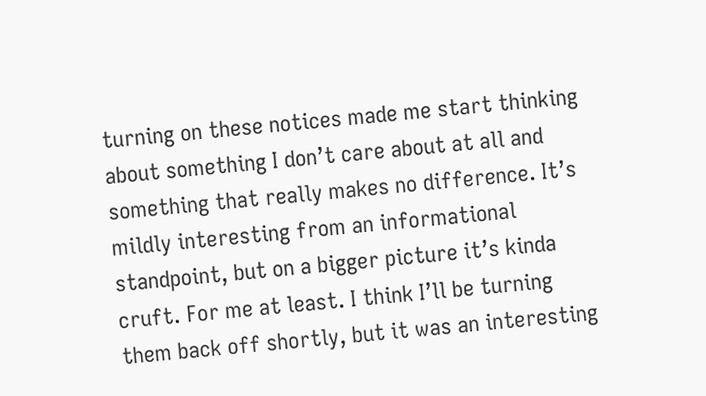turning on these notices made me start thinking about something I don’t care about at all and something that really makes no difference. It’s mildly interesting from an informational standpoint, but on a bigger picture it’s kinda cruft. For me at least. I think I’ll be turning them back off shortly, but it was an interesting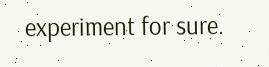experiment for sure.